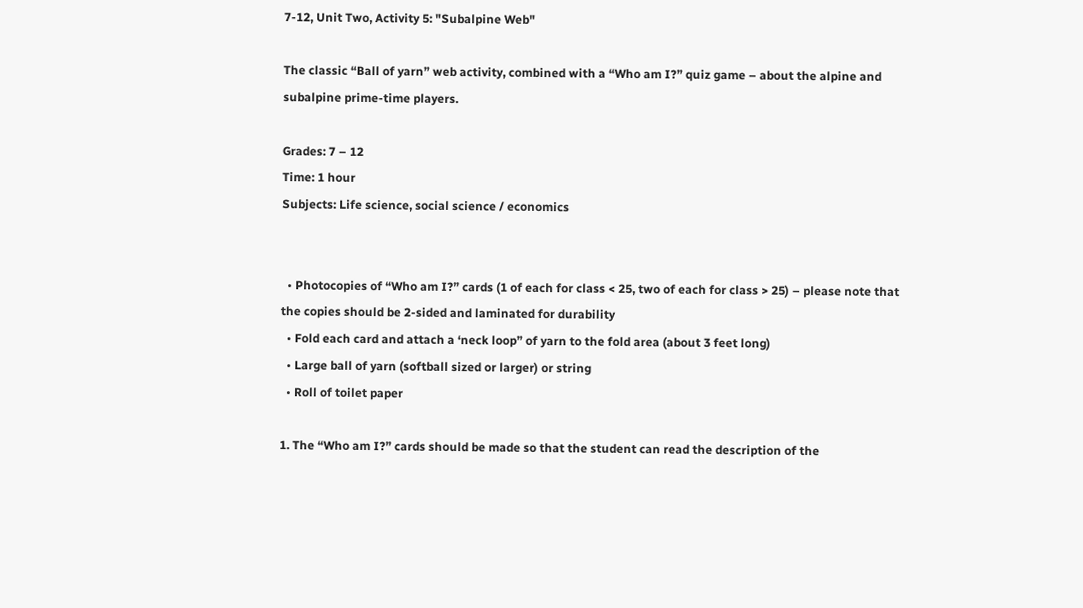7-12, Unit Two, Activity 5: "Subalpine Web"

The classic “Ball of yarn” web activity, combined with a “Who am I?” quiz game – about the alpine and subalpine prime-time players.

Grades: 7 – 12
Time: 1 hour
Subjects: Life science, social science / economics


  • Photocopies of “Who am I?” cards (1 of each for class < 25, two of each for class > 25) – please note that the copies should be 2-sided and laminated for durability
  • Fold each card and attach a ‘neck loop” of yarn to the fold area (about 3 feet long)
  • Large ball of yarn (softball sized or larger) or string
  • Roll of toilet paper

1. The “Who am I?” cards should be made so that the student can read the description of the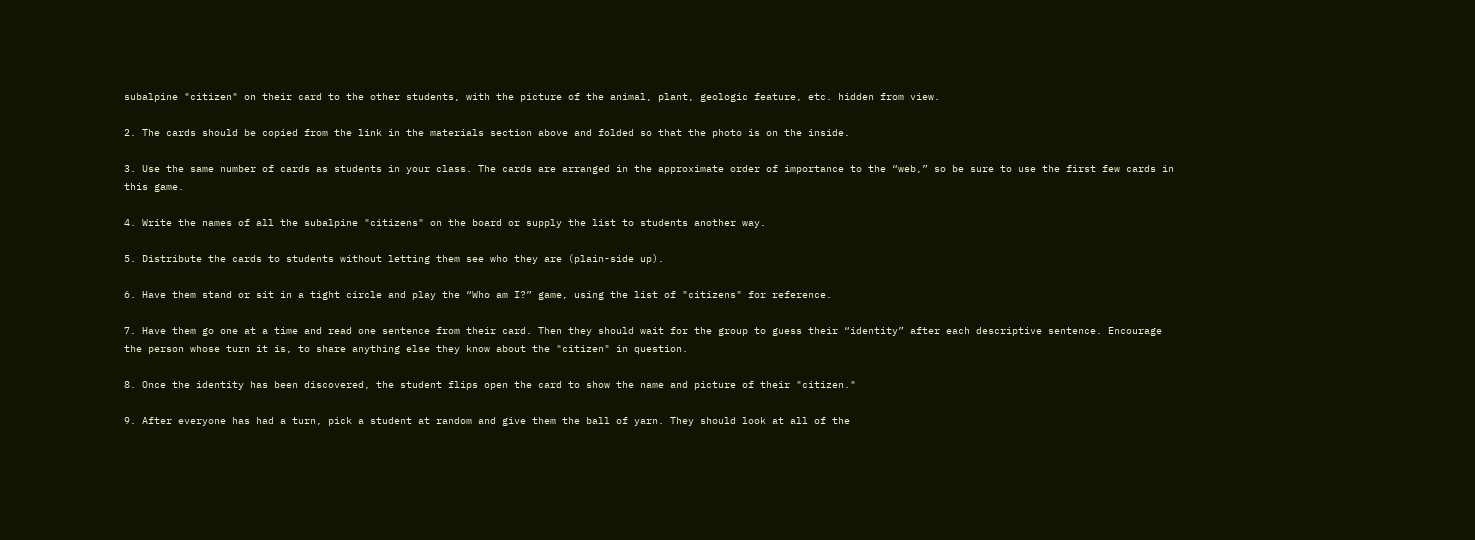subalpine "citizen" on their card to the other students, with the picture of the animal, plant, geologic feature, etc. hidden from view.

2. The cards should be copied from the link in the materials section above and folded so that the photo is on the inside.

3. Use the same number of cards as students in your class. The cards are arranged in the approximate order of importance to the “web,” so be sure to use the first few cards in this game.

4. Write the names of all the subalpine "citizens" on the board or supply the list to students another way.

5. Distribute the cards to students without letting them see who they are (plain-side up).

6. Have them stand or sit in a tight circle and play the “Who am I?” game, using the list of "citizens" for reference.

7. Have them go one at a time and read one sentence from their card. Then they should wait for the group to guess their “identity” after each descriptive sentence. Encourage the person whose turn it is, to share anything else they know about the "citizen" in question.

8. Once the identity has been discovered, the student flips open the card to show the name and picture of their "citizen."

9. After everyone has had a turn, pick a student at random and give them the ball of yarn. They should look at all of the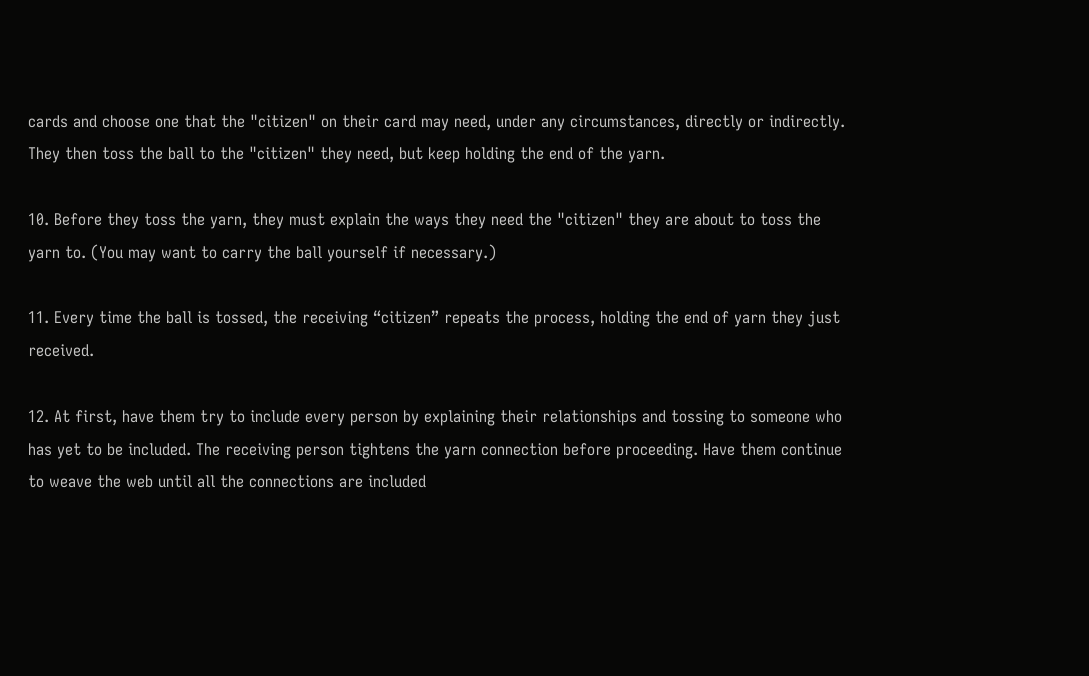cards and choose one that the "citizen" on their card may need, under any circumstances, directly or indirectly. They then toss the ball to the "citizen" they need, but keep holding the end of the yarn.

10. Before they toss the yarn, they must explain the ways they need the "citizen" they are about to toss the yarn to. (You may want to carry the ball yourself if necessary.)

11. Every time the ball is tossed, the receiving “citizen” repeats the process, holding the end of yarn they just received.

12. At first, have them try to include every person by explaining their relationships and tossing to someone who has yet to be included. The receiving person tightens the yarn connection before proceeding. Have them continue to weave the web until all the connections are included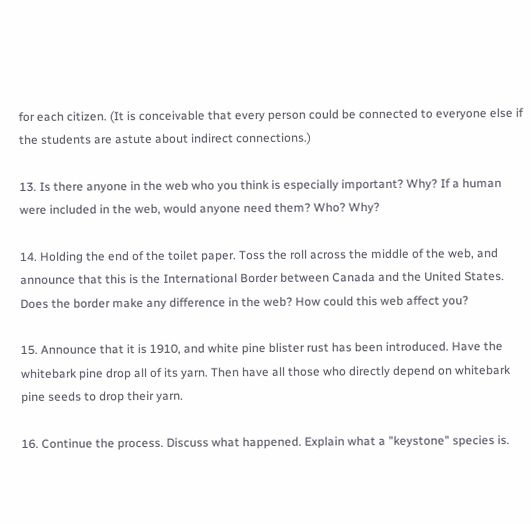for each citizen. (It is conceivable that every person could be connected to everyone else if the students are astute about indirect connections.)

13. Is there anyone in the web who you think is especially important? Why? If a human were included in the web, would anyone need them? Who? Why?

14. Holding the end of the toilet paper. Toss the roll across the middle of the web, and announce that this is the International Border between Canada and the United States. Does the border make any difference in the web? How could this web affect you?

15. Announce that it is 1910, and white pine blister rust has been introduced. Have the whitebark pine drop all of its yarn. Then have all those who directly depend on whitebark pine seeds to drop their yarn.

16. Continue the process. Discuss what happened. Explain what a "keystone" species is.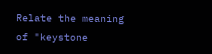Relate the meaning of "keystone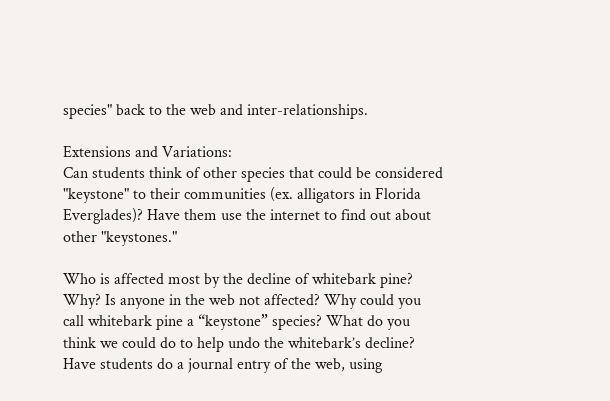species" back to the web and inter-relationships.

Extensions and Variations:
Can students think of other species that could be considered "keystone" to their communities (ex. alligators in Florida Everglades)? Have them use the internet to find out about other "keystones."

Who is affected most by the decline of whitebark pine? Why? Is anyone in the web not affected? Why could you call whitebark pine a “keystone” species? What do you think we could do to help undo the whitebark’s decline? Have students do a journal entry of the web, using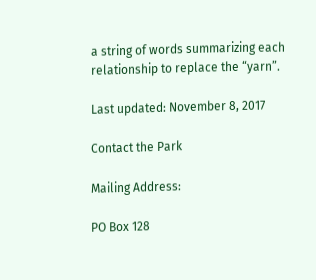a string of words summarizing each relationship to replace the “yarn”.

Last updated: November 8, 2017

Contact the Park

Mailing Address:

PO Box 128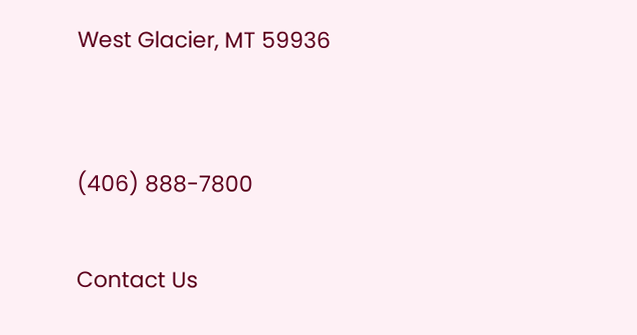West Glacier, MT 59936


(406) 888-7800

Contact Us